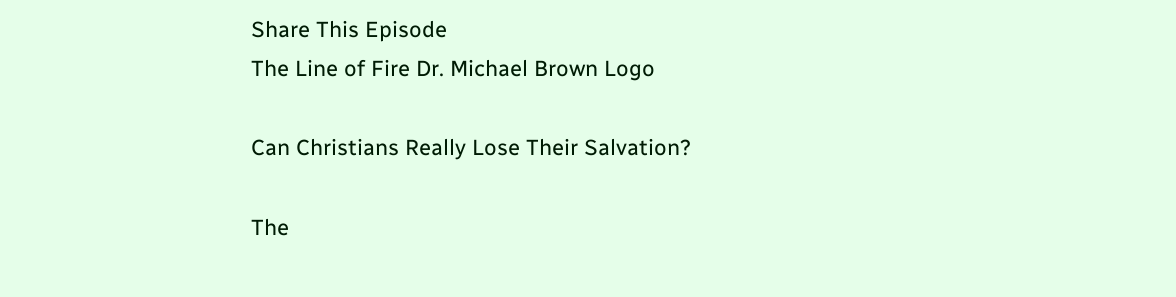Share This Episode
The Line of Fire Dr. Michael Brown Logo

Can Christians Really Lose Their Salvation?

The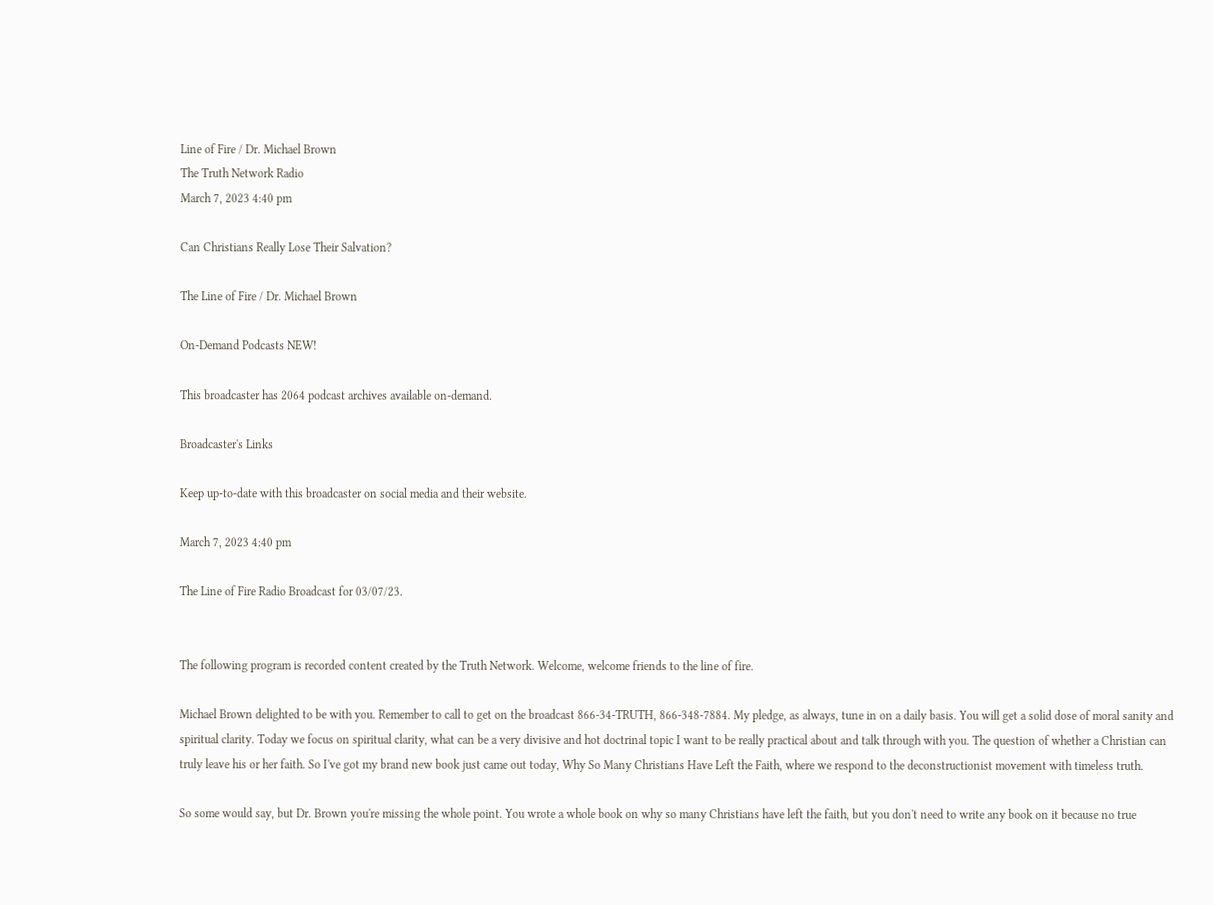Line of Fire / Dr. Michael Brown
The Truth Network Radio
March 7, 2023 4:40 pm

Can Christians Really Lose Their Salvation?

The Line of Fire / Dr. Michael Brown

On-Demand Podcasts NEW!

This broadcaster has 2064 podcast archives available on-demand.

Broadcaster's Links

Keep up-to-date with this broadcaster on social media and their website.

March 7, 2023 4:40 pm

The Line of Fire Radio Broadcast for 03/07/23.


The following program is recorded content created by the Truth Network. Welcome, welcome friends to the line of fire.

Michael Brown delighted to be with you. Remember to call to get on the broadcast 866-34-TRUTH, 866-348-7884. My pledge, as always, tune in on a daily basis. You will get a solid dose of moral sanity and spiritual clarity. Today we focus on spiritual clarity, what can be a very divisive and hot doctrinal topic I want to be really practical about and talk through with you. The question of whether a Christian can truly leave his or her faith. So I've got my brand new book just came out today, Why So Many Christians Have Left the Faith, where we respond to the deconstructionist movement with timeless truth.

So some would say, but Dr. Brown you're missing the whole point. You wrote a whole book on why so many Christians have left the faith, but you don't need to write any book on it because no true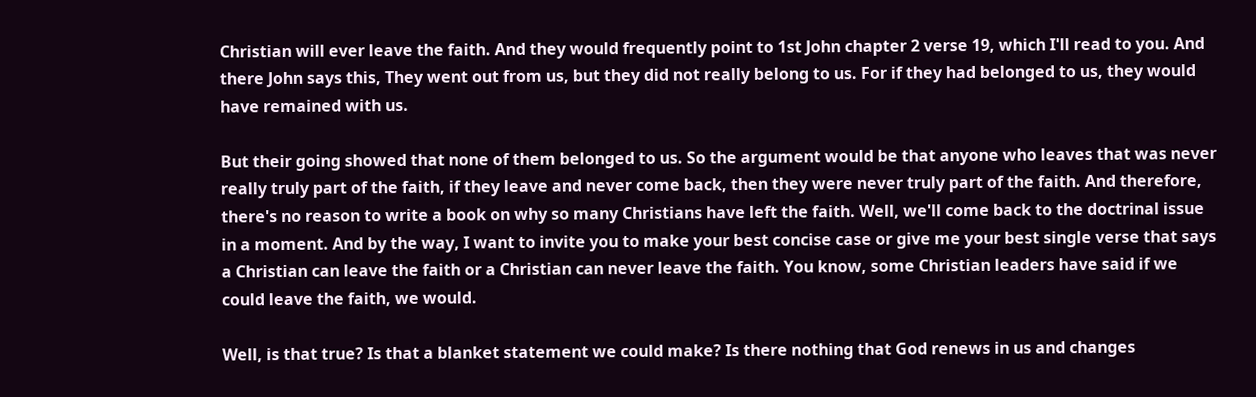Christian will ever leave the faith. And they would frequently point to 1st John chapter 2 verse 19, which I'll read to you. And there John says this, They went out from us, but they did not really belong to us. For if they had belonged to us, they would have remained with us.

But their going showed that none of them belonged to us. So the argument would be that anyone who leaves that was never really truly part of the faith, if they leave and never come back, then they were never truly part of the faith. And therefore, there's no reason to write a book on why so many Christians have left the faith. Well, we'll come back to the doctrinal issue in a moment. And by the way, I want to invite you to make your best concise case or give me your best single verse that says a Christian can leave the faith or a Christian can never leave the faith. You know, some Christian leaders have said if we could leave the faith, we would.

Well, is that true? Is that a blanket statement we could make? Is there nothing that God renews in us and changes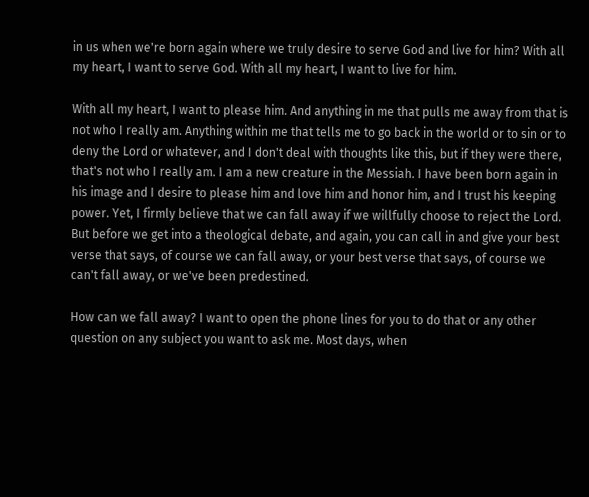in us when we're born again where we truly desire to serve God and live for him? With all my heart, I want to serve God. With all my heart, I want to live for him.

With all my heart, I want to please him. And anything in me that pulls me away from that is not who I really am. Anything within me that tells me to go back in the world or to sin or to deny the Lord or whatever, and I don't deal with thoughts like this, but if they were there, that's not who I really am. I am a new creature in the Messiah. I have been born again in his image and I desire to please him and love him and honor him, and I trust his keeping power. Yet, I firmly believe that we can fall away if we willfully choose to reject the Lord. But before we get into a theological debate, and again, you can call in and give your best verse that says, of course we can fall away, or your best verse that says, of course we can't fall away, or we've been predestined.

How can we fall away? I want to open the phone lines for you to do that or any other question on any subject you want to ask me. Most days, when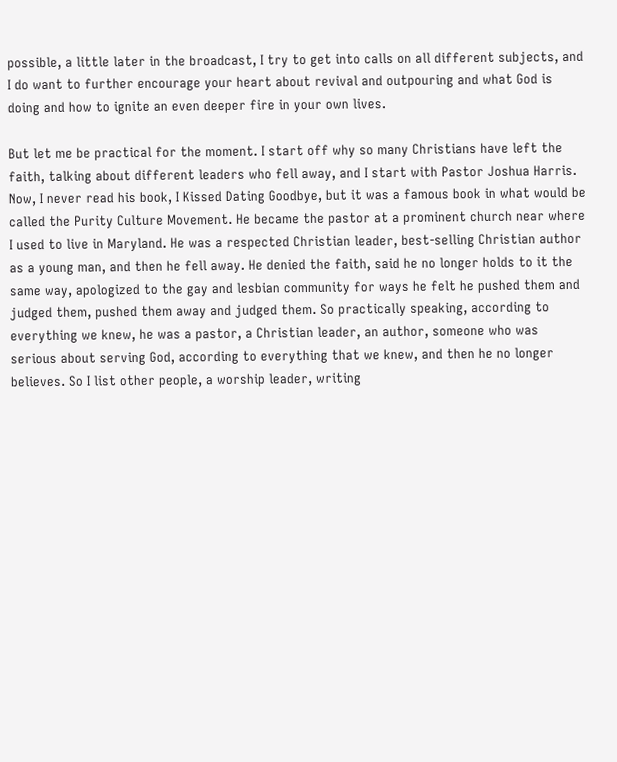possible, a little later in the broadcast, I try to get into calls on all different subjects, and I do want to further encourage your heart about revival and outpouring and what God is doing and how to ignite an even deeper fire in your own lives.

But let me be practical for the moment. I start off why so many Christians have left the faith, talking about different leaders who fell away, and I start with Pastor Joshua Harris. Now, I never read his book, I Kissed Dating Goodbye, but it was a famous book in what would be called the Purity Culture Movement. He became the pastor at a prominent church near where I used to live in Maryland. He was a respected Christian leader, best-selling Christian author as a young man, and then he fell away. He denied the faith, said he no longer holds to it the same way, apologized to the gay and lesbian community for ways he felt he pushed them and judged them, pushed them away and judged them. So practically speaking, according to everything we knew, he was a pastor, a Christian leader, an author, someone who was serious about serving God, according to everything that we knew, and then he no longer believes. So I list other people, a worship leader, writing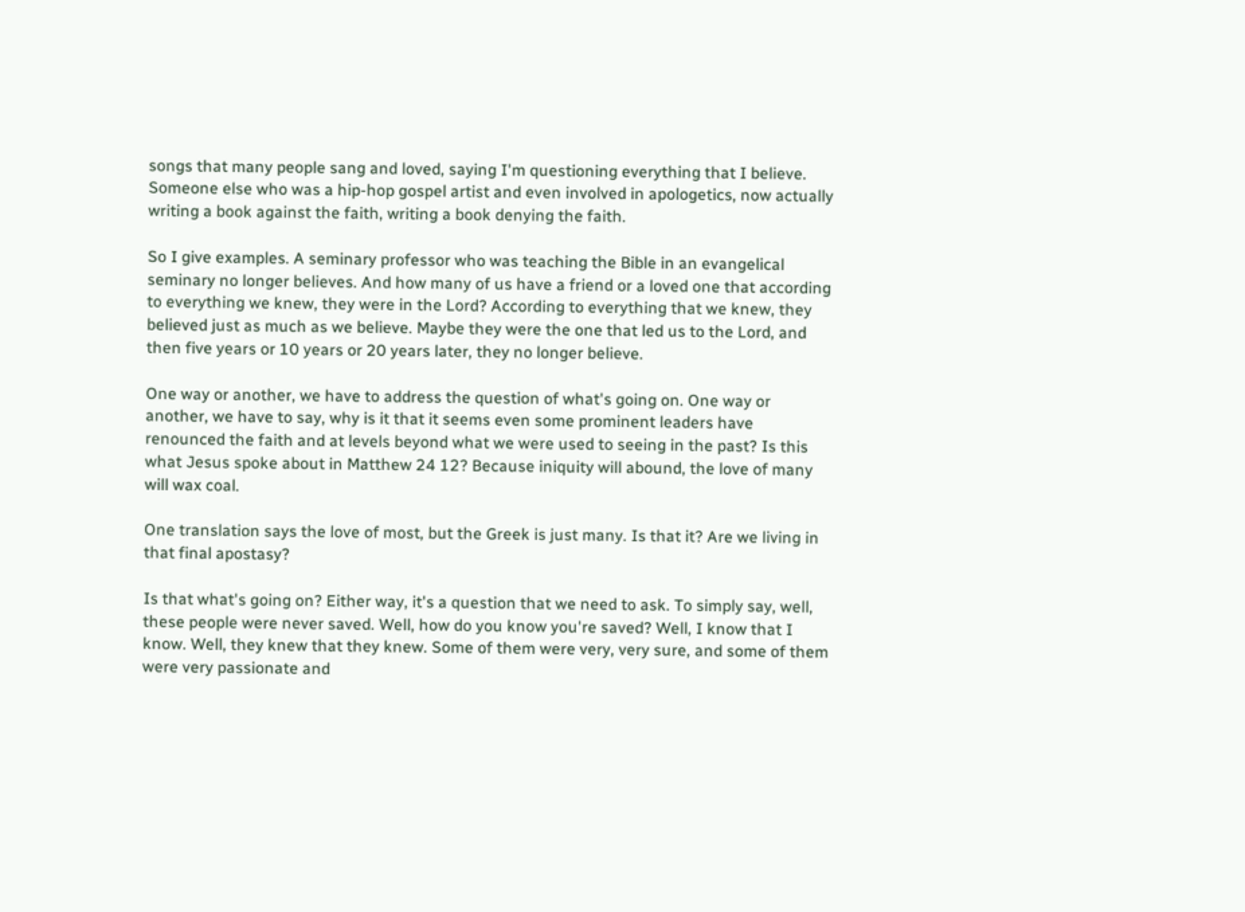songs that many people sang and loved, saying I'm questioning everything that I believe. Someone else who was a hip-hop gospel artist and even involved in apologetics, now actually writing a book against the faith, writing a book denying the faith.

So I give examples. A seminary professor who was teaching the Bible in an evangelical seminary no longer believes. And how many of us have a friend or a loved one that according to everything we knew, they were in the Lord? According to everything that we knew, they believed just as much as we believe. Maybe they were the one that led us to the Lord, and then five years or 10 years or 20 years later, they no longer believe.

One way or another, we have to address the question of what's going on. One way or another, we have to say, why is it that it seems even some prominent leaders have renounced the faith and at levels beyond what we were used to seeing in the past? Is this what Jesus spoke about in Matthew 24 12? Because iniquity will abound, the love of many will wax coal.

One translation says the love of most, but the Greek is just many. Is that it? Are we living in that final apostasy?

Is that what's going on? Either way, it's a question that we need to ask. To simply say, well, these people were never saved. Well, how do you know you're saved? Well, I know that I know. Well, they knew that they knew. Some of them were very, very sure, and some of them were very passionate and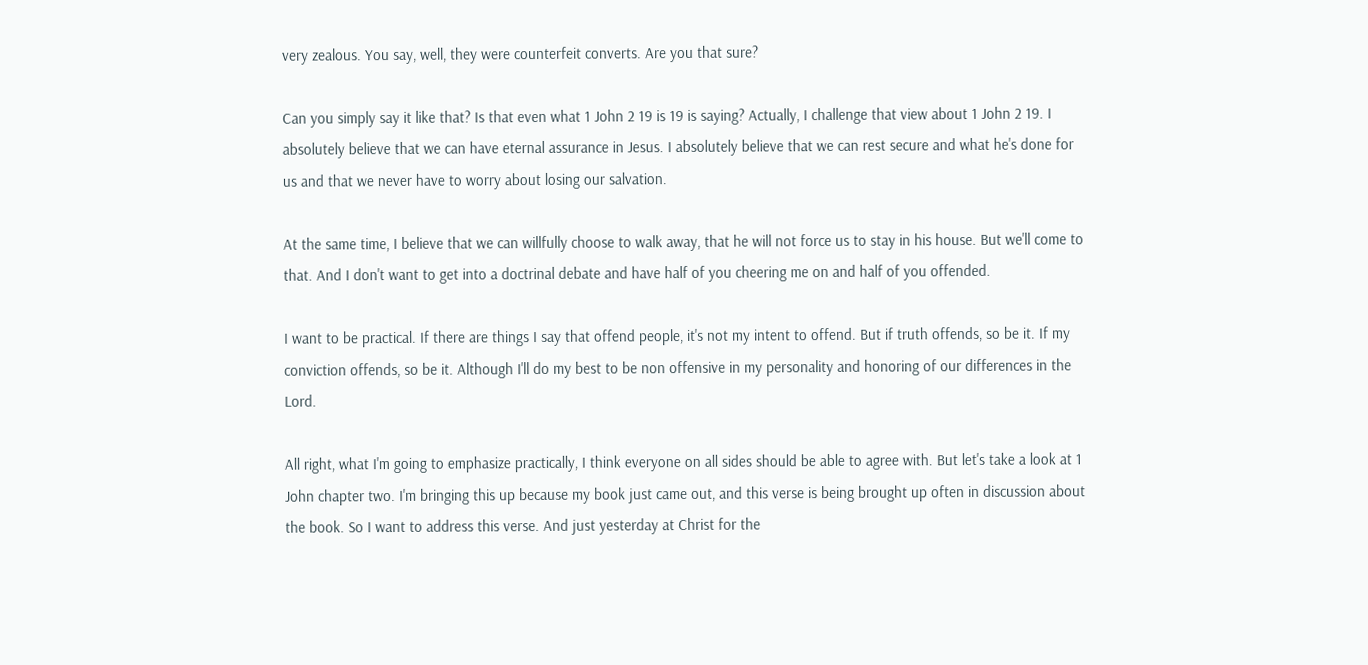very zealous. You say, well, they were counterfeit converts. Are you that sure?

Can you simply say it like that? Is that even what 1 John 2 19 is 19 is saying? Actually, I challenge that view about 1 John 2 19. I absolutely believe that we can have eternal assurance in Jesus. I absolutely believe that we can rest secure and what he's done for us and that we never have to worry about losing our salvation.

At the same time, I believe that we can willfully choose to walk away, that he will not force us to stay in his house. But we'll come to that. And I don't want to get into a doctrinal debate and have half of you cheering me on and half of you offended.

I want to be practical. If there are things I say that offend people, it's not my intent to offend. But if truth offends, so be it. If my conviction offends, so be it. Although I'll do my best to be non offensive in my personality and honoring of our differences in the Lord.

All right, what I'm going to emphasize practically, I think everyone on all sides should be able to agree with. But let's take a look at 1 John chapter two. I'm bringing this up because my book just came out, and this verse is being brought up often in discussion about the book. So I want to address this verse. And just yesterday at Christ for the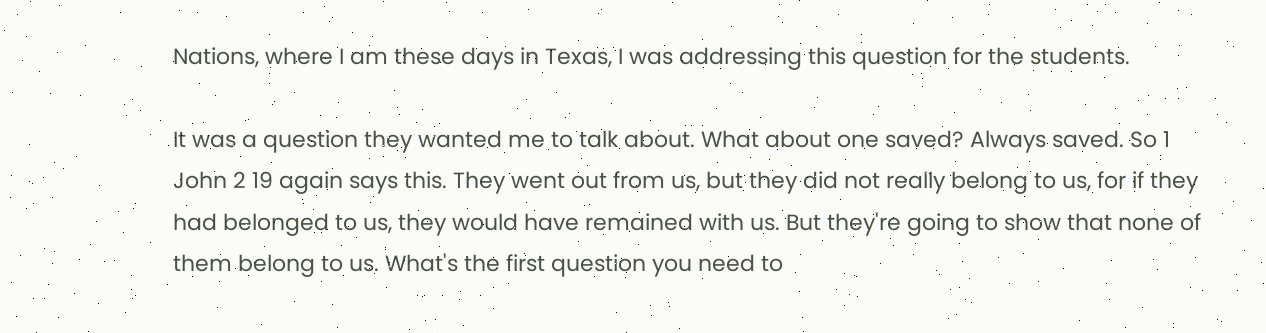Nations, where I am these days in Texas, I was addressing this question for the students.

It was a question they wanted me to talk about. What about one saved? Always saved. So 1 John 2 19 again says this. They went out from us, but they did not really belong to us, for if they had belonged to us, they would have remained with us. But they're going to show that none of them belong to us. What's the first question you need to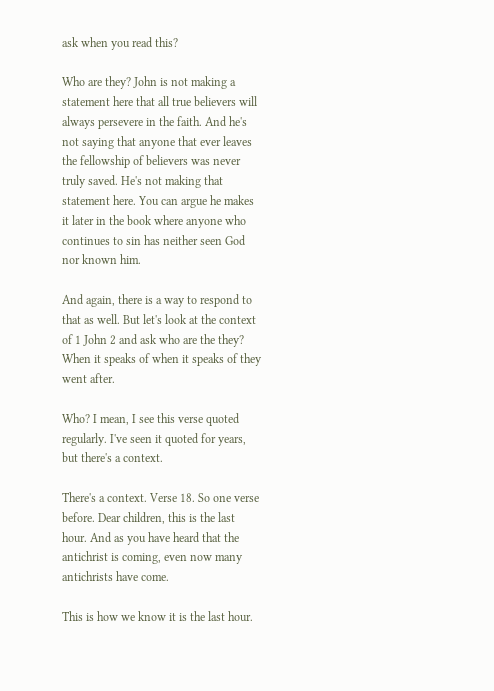ask when you read this?

Who are they? John is not making a statement here that all true believers will always persevere in the faith. And he's not saying that anyone that ever leaves the fellowship of believers was never truly saved. He's not making that statement here. You can argue he makes it later in the book where anyone who continues to sin has neither seen God nor known him.

And again, there is a way to respond to that as well. But let's look at the context of 1 John 2 and ask who are the they? When it speaks of when it speaks of they went after.

Who? I mean, I see this verse quoted regularly. I've seen it quoted for years, but there's a context.

There's a context. Verse 18. So one verse before. Dear children, this is the last hour. And as you have heard that the antichrist is coming, even now many antichrists have come.

This is how we know it is the last hour.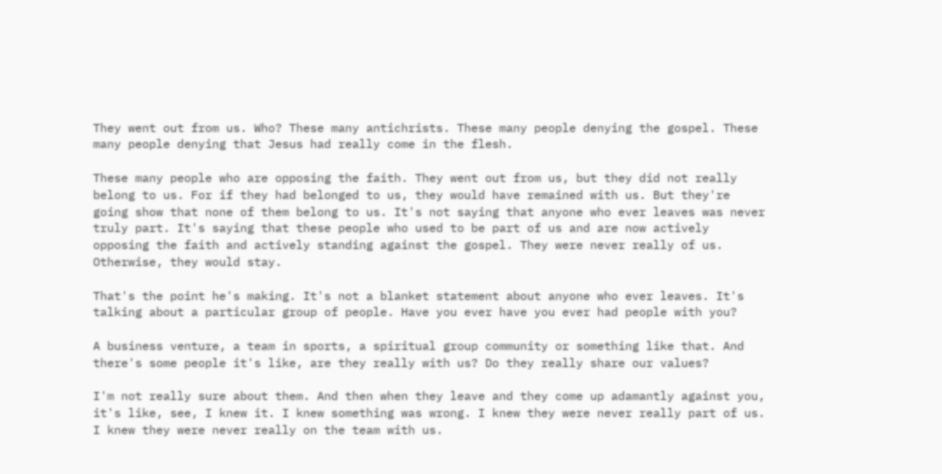They went out from us. Who? These many antichrists. These many people denying the gospel. These many people denying that Jesus had really come in the flesh.

These many people who are opposing the faith. They went out from us, but they did not really belong to us. For if they had belonged to us, they would have remained with us. But they're going show that none of them belong to us. It's not saying that anyone who ever leaves was never truly part. It's saying that these people who used to be part of us and are now actively opposing the faith and actively standing against the gospel. They were never really of us. Otherwise, they would stay.

That's the point he's making. It's not a blanket statement about anyone who ever leaves. It's talking about a particular group of people. Have you ever have you ever had people with you?

A business venture, a team in sports, a spiritual group community or something like that. And there's some people it's like, are they really with us? Do they really share our values?

I'm not really sure about them. And then when they leave and they come up adamantly against you, it's like, see, I knew it. I knew something was wrong. I knew they were never really part of us. I knew they were never really on the team with us.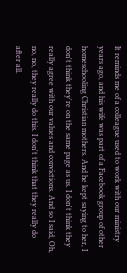It reminds me of a colleague used to work with our ministry years ago, and his wife was part of a Facebook group of other homeschooling Christian mothers. And he kept saying to her, I don't think they're on the same page as us. I don't think they really agree with our values and convictions. And so I said, Oh, no, no, they really do this. I don't think that they really do after all.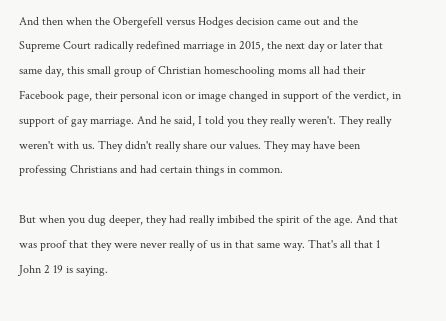And then when the Obergefell versus Hodges decision came out and the Supreme Court radically redefined marriage in 2015, the next day or later that same day, this small group of Christian homeschooling moms all had their Facebook page, their personal icon or image changed in support of the verdict, in support of gay marriage. And he said, I told you they really weren't. They really weren't with us. They didn't really share our values. They may have been professing Christians and had certain things in common.

But when you dug deeper, they had really imbibed the spirit of the age. And that was proof that they were never really of us in that same way. That's all that 1 John 2 19 is saying.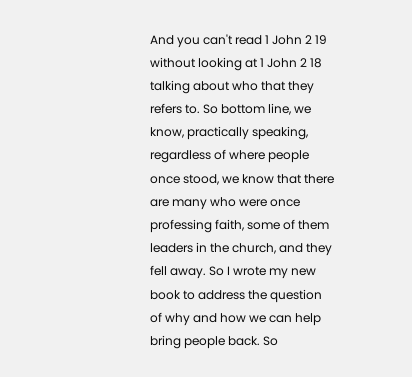And you can't read 1 John 2 19 without looking at 1 John 2 18 talking about who that they refers to. So bottom line, we know, practically speaking, regardless of where people once stood, we know that there are many who were once professing faith, some of them leaders in the church, and they fell away. So I wrote my new book to address the question of why and how we can help bring people back. So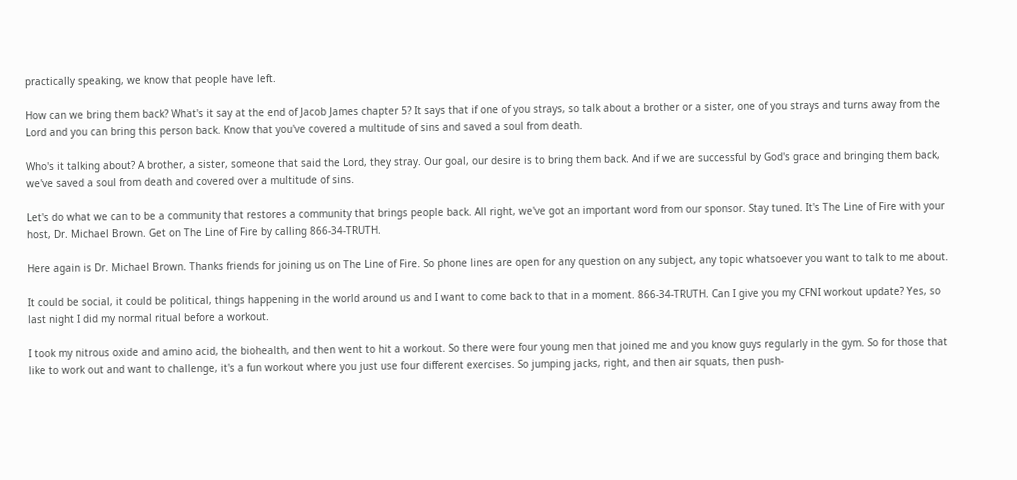practically speaking, we know that people have left.

How can we bring them back? What's it say at the end of Jacob James chapter 5? It says that if one of you strays, so talk about a brother or a sister, one of you strays and turns away from the Lord and you can bring this person back. Know that you've covered a multitude of sins and saved a soul from death.

Who's it talking about? A brother, a sister, someone that said the Lord, they stray. Our goal, our desire is to bring them back. And if we are successful by God's grace and bringing them back, we've saved a soul from death and covered over a multitude of sins.

Let's do what we can to be a community that restores a community that brings people back. All right, we've got an important word from our sponsor. Stay tuned. It's The Line of Fire with your host, Dr. Michael Brown. Get on The Line of Fire by calling 866-34-TRUTH.

Here again is Dr. Michael Brown. Thanks friends for joining us on The Line of Fire. So phone lines are open for any question on any subject, any topic whatsoever you want to talk to me about.

It could be social, it could be political, things happening in the world around us and I want to come back to that in a moment. 866-34-TRUTH. Can I give you my CFNI workout update? Yes, so last night I did my normal ritual before a workout.

I took my nitrous oxide and amino acid, the biohealth, and then went to hit a workout. So there were four young men that joined me and you know guys regularly in the gym. So for those that like to work out and want to challenge, it's a fun workout where you just use four different exercises. So jumping jacks, right, and then air squats, then push-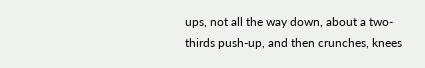ups, not all the way down, about a two-thirds push-up, and then crunches, knees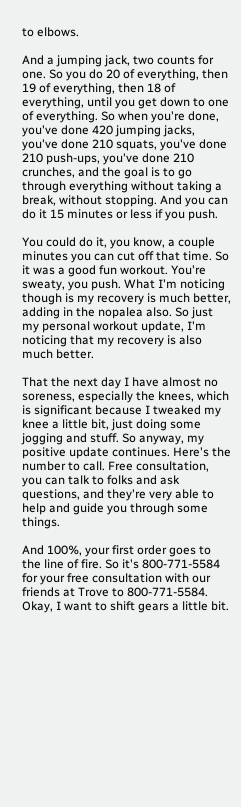to elbows.

And a jumping jack, two counts for one. So you do 20 of everything, then 19 of everything, then 18 of everything, until you get down to one of everything. So when you're done, you've done 420 jumping jacks, you've done 210 squats, you've done 210 push-ups, you've done 210 crunches, and the goal is to go through everything without taking a break, without stopping. And you can do it 15 minutes or less if you push.

You could do it, you know, a couple minutes you can cut off that time. So it was a good fun workout. You're sweaty, you push. What I'm noticing though is my recovery is much better, adding in the nopalea also. So just my personal workout update, I'm noticing that my recovery is also much better.

That the next day I have almost no soreness, especially the knees, which is significant because I tweaked my knee a little bit, just doing some jogging and stuff. So anyway, my positive update continues. Here's the number to call. Free consultation, you can talk to folks and ask questions, and they're very able to help and guide you through some things.

And 100%, your first order goes to the line of fire. So it's 800-771-5584 for your free consultation with our friends at Trove to 800-771-5584. Okay, I want to shift gears a little bit.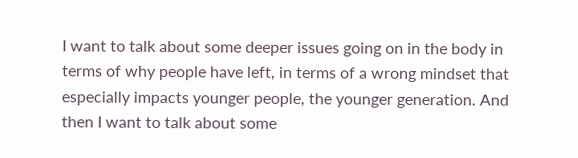I want to talk about some deeper issues going on in the body in terms of why people have left, in terms of a wrong mindset that especially impacts younger people, the younger generation. And then I want to talk about some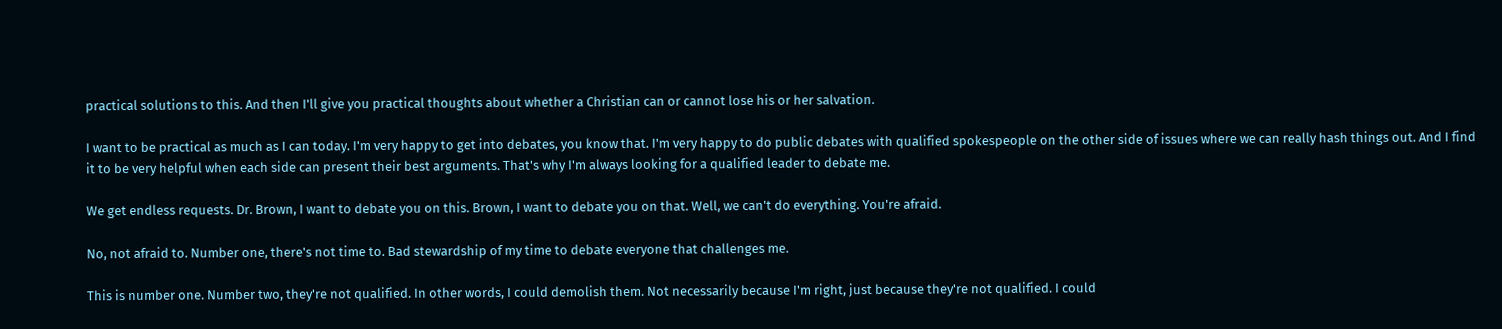practical solutions to this. And then I'll give you practical thoughts about whether a Christian can or cannot lose his or her salvation.

I want to be practical as much as I can today. I'm very happy to get into debates, you know that. I'm very happy to do public debates with qualified spokespeople on the other side of issues where we can really hash things out. And I find it to be very helpful when each side can present their best arguments. That's why I'm always looking for a qualified leader to debate me.

We get endless requests. Dr. Brown, I want to debate you on this. Brown, I want to debate you on that. Well, we can't do everything. You're afraid.

No, not afraid to. Number one, there's not time to. Bad stewardship of my time to debate everyone that challenges me.

This is number one. Number two, they're not qualified. In other words, I could demolish them. Not necessarily because I'm right, just because they're not qualified. I could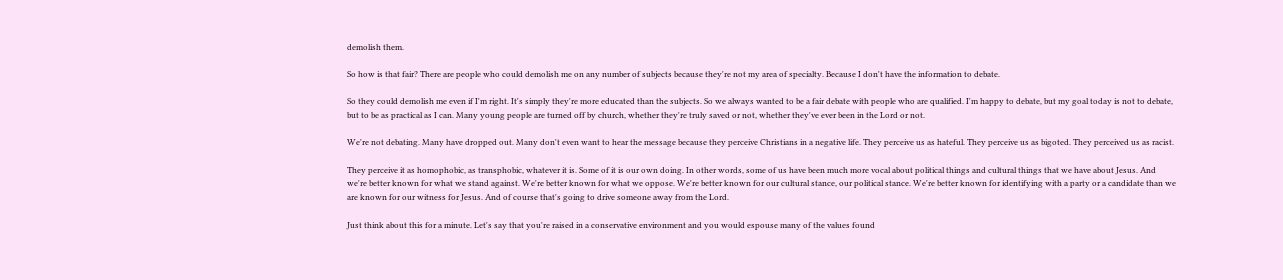demolish them.

So how is that fair? There are people who could demolish me on any number of subjects because they're not my area of specialty. Because I don't have the information to debate.

So they could demolish me even if I'm right. It's simply they're more educated than the subjects. So we always wanted to be a fair debate with people who are qualified. I'm happy to debate, but my goal today is not to debate, but to be as practical as I can. Many young people are turned off by church, whether they're truly saved or not, whether they've ever been in the Lord or not.

We're not debating. Many have dropped out. Many don't even want to hear the message because they perceive Christians in a negative life. They perceive us as hateful. They perceive us as bigoted. They perceived us as racist.

They perceive it as homophobic, as transphobic, whatever it is. Some of it is our own doing. In other words, some of us have been much more vocal about political things and cultural things that we have about Jesus. And we're better known for what we stand against. We're better known for what we oppose. We're better known for our cultural stance, our political stance. We're better known for identifying with a party or a candidate than we are known for our witness for Jesus. And of course that's going to drive someone away from the Lord.

Just think about this for a minute. Let's say that you're raised in a conservative environment and you would espouse many of the values found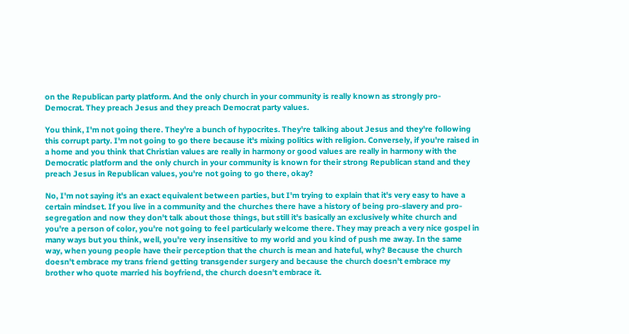on the Republican party platform. And the only church in your community is really known as strongly pro-Democrat. They preach Jesus and they preach Democrat party values.

You think, I'm not going there. They're a bunch of hypocrites. They're talking about Jesus and they're following this corrupt party. I'm not going to go there because it's mixing politics with religion. Conversely, if you're raised in a home and you think that Christian values are really in harmony or good values are really in harmony with the Democratic platform and the only church in your community is known for their strong Republican stand and they preach Jesus in Republican values, you're not going to go there, okay?

No, I'm not saying it's an exact equivalent between parties, but I'm trying to explain that it's very easy to have a certain mindset. If you live in a community and the churches there have a history of being pro-slavery and pro-segregation and now they don't talk about those things, but still it's basically an exclusively white church and you're a person of color, you're not going to feel particularly welcome there. They may preach a very nice gospel in many ways but you think, well, you're very insensitive to my world and you kind of push me away. In the same way, when young people have their perception that the church is mean and hateful, why? Because the church doesn't embrace my trans friend getting transgender surgery and because the church doesn't embrace my brother who quote married his boyfriend, the church doesn't embrace it.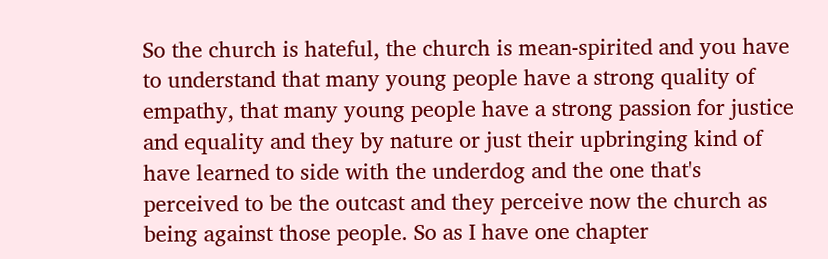So the church is hateful, the church is mean-spirited and you have to understand that many young people have a strong quality of empathy, that many young people have a strong passion for justice and equality and they by nature or just their upbringing kind of have learned to side with the underdog and the one that's perceived to be the outcast and they perceive now the church as being against those people. So as I have one chapter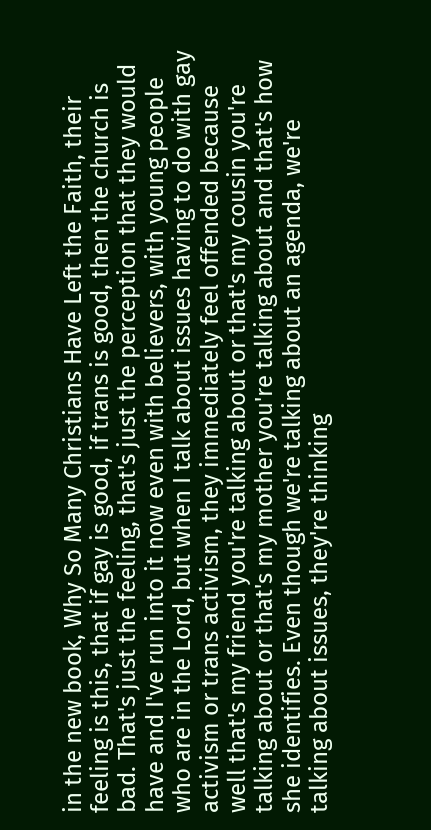in the new book, Why So Many Christians Have Left the Faith, their feeling is this, that if gay is good, if trans is good, then the church is bad. That's just the feeling, that's just the perception that they would have and I've run into it now even with believers, with young people who are in the Lord, but when I talk about issues having to do with gay activism or trans activism, they immediately feel offended because well that's my friend you're talking about or that's my cousin you're talking about or that's my mother you're talking about and that's how she identifies. Even though we're talking about an agenda, we're talking about issues, they're thinking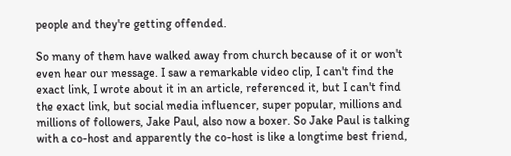people and they're getting offended.

So many of them have walked away from church because of it or won't even hear our message. I saw a remarkable video clip, I can't find the exact link, I wrote about it in an article, referenced it, but I can't find the exact link, but social media influencer, super popular, millions and millions of followers, Jake Paul, also now a boxer. So Jake Paul is talking with a co-host and apparently the co-host is like a longtime best friend,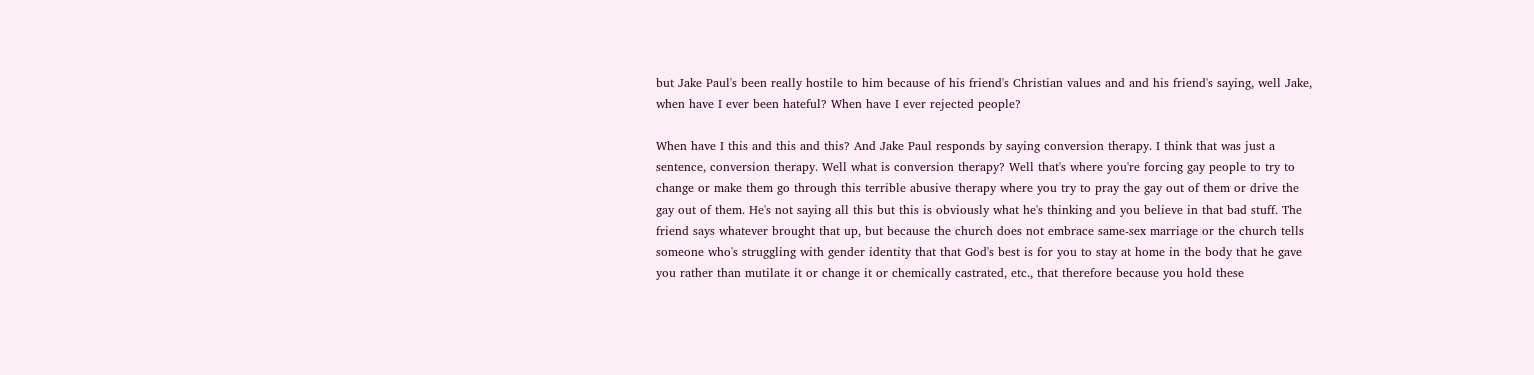but Jake Paul's been really hostile to him because of his friend's Christian values and and his friend's saying, well Jake, when have I ever been hateful? When have I ever rejected people?

When have I this and this and this? And Jake Paul responds by saying conversion therapy. I think that was just a sentence, conversion therapy. Well what is conversion therapy? Well that's where you're forcing gay people to try to change or make them go through this terrible abusive therapy where you try to pray the gay out of them or drive the gay out of them. He's not saying all this but this is obviously what he's thinking and you believe in that bad stuff. The friend says whatever brought that up, but because the church does not embrace same-sex marriage or the church tells someone who's struggling with gender identity that that God's best is for you to stay at home in the body that he gave you rather than mutilate it or change it or chemically castrated, etc., that therefore because you hold these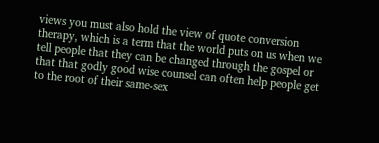views you must also hold the view of quote conversion therapy, which is a term that the world puts on us when we tell people that they can be changed through the gospel or that that godly good wise counsel can often help people get to the root of their same-sex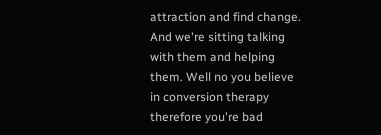attraction and find change. And we're sitting talking with them and helping them. Well no you believe in conversion therapy therefore you're bad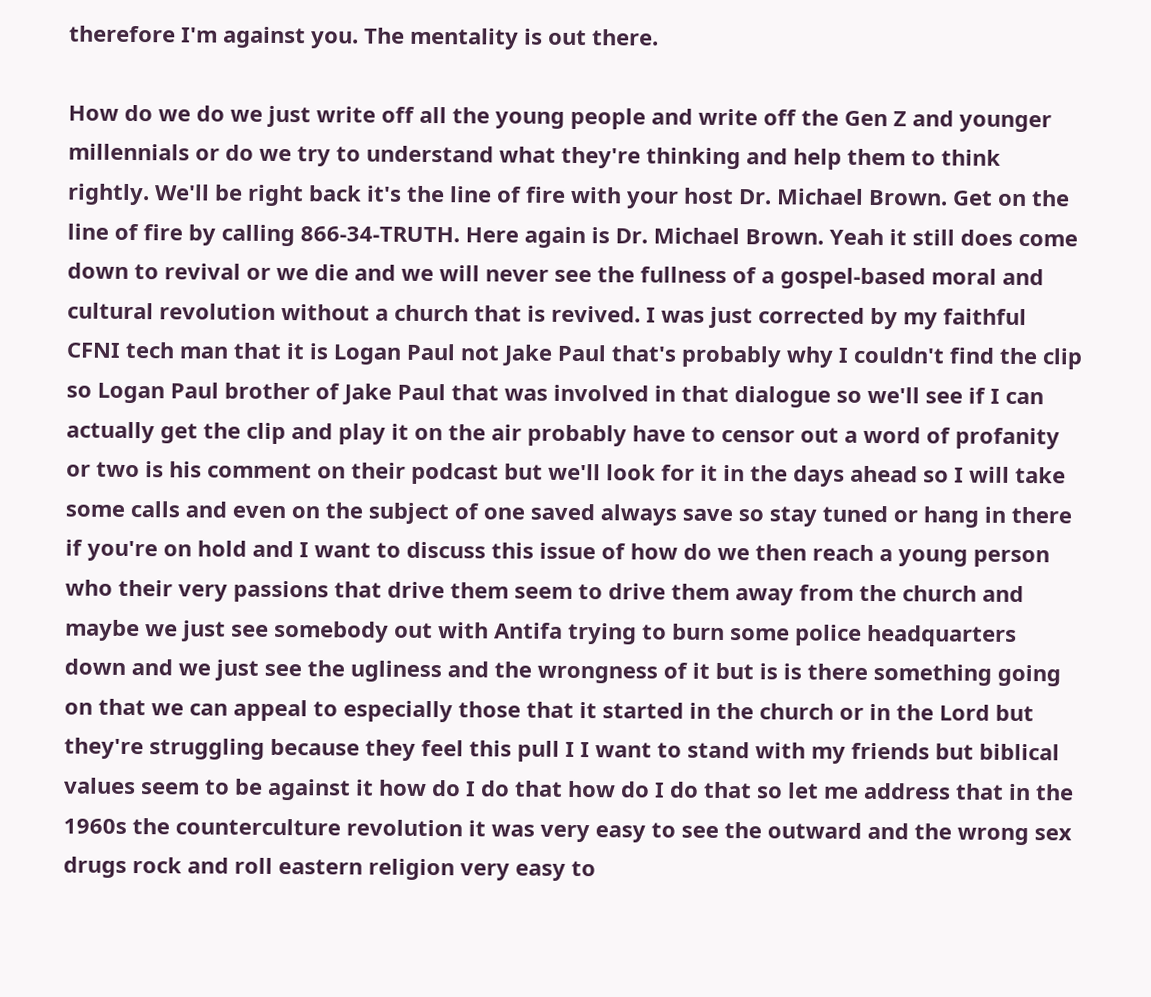therefore I'm against you. The mentality is out there.

How do we do we just write off all the young people and write off the Gen Z and younger millennials or do we try to understand what they're thinking and help them to think rightly. We'll be right back it's the line of fire with your host Dr. Michael Brown. Get on the line of fire by calling 866-34-TRUTH. Here again is Dr. Michael Brown. Yeah it still does come down to revival or we die and we will never see the fullness of a gospel-based moral and cultural revolution without a church that is revived. I was just corrected by my faithful CFNI tech man that it is Logan Paul not Jake Paul that's probably why I couldn't find the clip so Logan Paul brother of Jake Paul that was involved in that dialogue so we'll see if I can actually get the clip and play it on the air probably have to censor out a word of profanity or two is his comment on their podcast but we'll look for it in the days ahead so I will take some calls and even on the subject of one saved always save so stay tuned or hang in there if you're on hold and I want to discuss this issue of how do we then reach a young person who their very passions that drive them seem to drive them away from the church and maybe we just see somebody out with Antifa trying to burn some police headquarters down and we just see the ugliness and the wrongness of it but is is there something going on that we can appeal to especially those that it started in the church or in the Lord but they're struggling because they feel this pull I I want to stand with my friends but biblical values seem to be against it how do I do that how do I do that so let me address that in the 1960s the counterculture revolution it was very easy to see the outward and the wrong sex drugs rock and roll eastern religion very easy to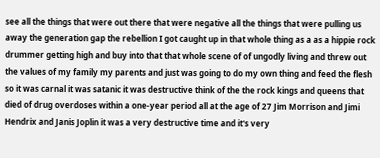see all the things that were out there that were negative all the things that were pulling us away the generation gap the rebellion I got caught up in that whole thing as a as a hippie rock drummer getting high and buy into that that whole scene of of ungodly living and threw out the values of my family my parents and just was going to do my own thing and feed the flesh so it was carnal it was satanic it was destructive think of the the rock kings and queens that died of drug overdoses within a one-year period all at the age of 27 Jim Morrison and Jimi Hendrix and Janis Joplin it was a very destructive time and it's very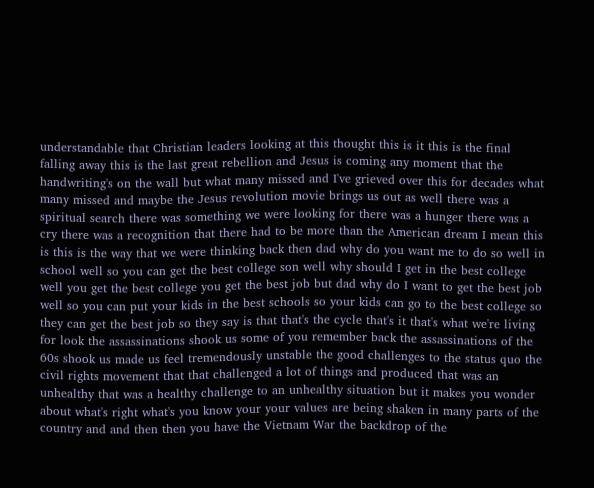understandable that Christian leaders looking at this thought this is it this is the final falling away this is the last great rebellion and Jesus is coming any moment that the handwriting's on the wall but what many missed and I've grieved over this for decades what many missed and maybe the Jesus revolution movie brings us out as well there was a spiritual search there was something we were looking for there was a hunger there was a cry there was a recognition that there had to be more than the American dream I mean this is this is the way that we were thinking back then dad why do you want me to do so well in school well so you can get the best college son well why should I get in the best college well you get the best college you get the best job but dad why do I want to get the best job well so you can put your kids in the best schools so your kids can go to the best college so they can get the best job so they say is that that's the cycle that's it that's what we're living for look the assassinations shook us some of you remember back the assassinations of the 60s shook us made us feel tremendously unstable the good challenges to the status quo the civil rights movement that that challenged a lot of things and produced that was an unhealthy that was a healthy challenge to an unhealthy situation but it makes you wonder about what's right what's you know your your values are being shaken in many parts of the country and and then then you have the Vietnam War the backdrop of the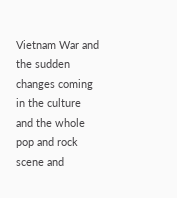Vietnam War and the sudden changes coming in the culture and the whole pop and rock scene and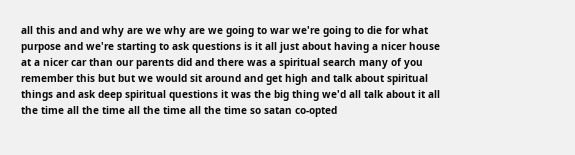all this and and why are we why are we going to war we're going to die for what purpose and we're starting to ask questions is it all just about having a nicer house at a nicer car than our parents did and there was a spiritual search many of you remember this but but we would sit around and get high and talk about spiritual things and ask deep spiritual questions it was the big thing we'd all talk about it all the time all the time all the time all the time so satan co-opted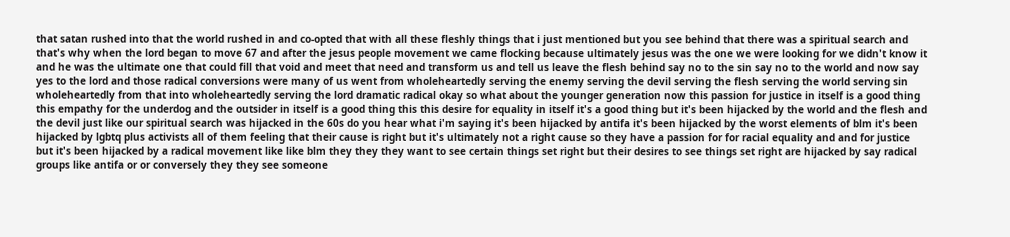that satan rushed into that the world rushed in and co-opted that with all these fleshly things that i just mentioned but you see behind that there was a spiritual search and that's why when the lord began to move 67 and after the jesus people movement we came flocking because ultimately jesus was the one we were looking for we didn't know it and he was the ultimate one that could fill that void and meet that need and transform us and tell us leave the flesh behind say no to the sin say no to the world and now say yes to the lord and those radical conversions were many of us went from wholeheartedly serving the enemy serving the devil serving the flesh serving the world serving sin wholeheartedly from that into wholeheartedly serving the lord dramatic radical okay so what about the younger generation now this passion for justice in itself is a good thing this empathy for the underdog and the outsider in itself is a good thing this this desire for equality in itself it's a good thing but it's been hijacked by the world and the flesh and the devil just like our spiritual search was hijacked in the 60s do you hear what i'm saying it's been hijacked by antifa it's been hijacked by the worst elements of blm it's been hijacked by lgbtq plus activists all of them feeling that their cause is right but it's ultimately not a right cause so they have a passion for for racial equality and and for justice but it's been hijacked by a radical movement like like blm they they they want to see certain things set right but their desires to see things set right are hijacked by say radical groups like antifa or or conversely they they see someone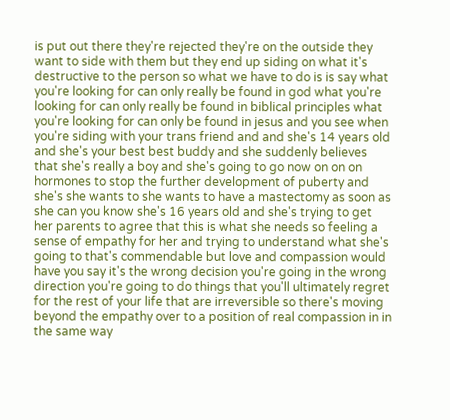is put out there they're rejected they're on the outside they want to side with them but they end up siding on what it's destructive to the person so what we have to do is is say what you're looking for can only really be found in god what you're looking for can only really be found in biblical principles what you're looking for can only be found in jesus and you see when you're siding with your trans friend and and she's 14 years old and she's your best best buddy and she suddenly believes that she's really a boy and she's going to go now on on on hormones to stop the further development of puberty and she's she wants to she wants to have a mastectomy as soon as she can you know she's 16 years old and she's trying to get her parents to agree that this is what she needs so feeling a sense of empathy for her and trying to understand what she's going to that's commendable but love and compassion would have you say it's the wrong decision you're going in the wrong direction you're going to do things that you'll ultimately regret for the rest of your life that are irreversible so there's moving beyond the empathy over to a position of real compassion in in the same way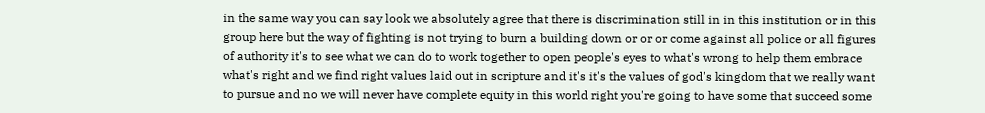in the same way you can say look we absolutely agree that there is discrimination still in in this institution or in this group here but the way of fighting is not trying to burn a building down or or or come against all police or all figures of authority it's to see what we can do to work together to open people's eyes to what's wrong to help them embrace what's right and we find right values laid out in scripture and it's it's the values of god's kingdom that we really want to pursue and no we will never have complete equity in this world right you're going to have some that succeed some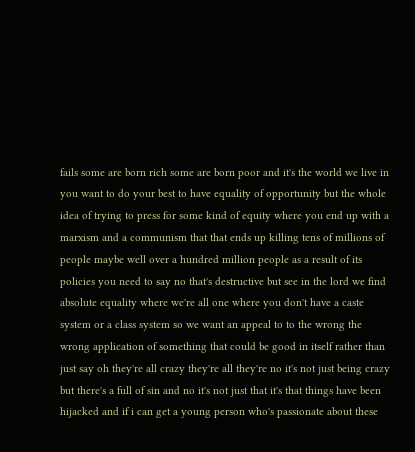fails some are born rich some are born poor and it's the world we live in you want to do your best to have equality of opportunity but the whole idea of trying to press for some kind of equity where you end up with a marxism and a communism that that ends up killing tens of millions of people maybe well over a hundred million people as a result of its policies you need to say no that's destructive but see in the lord we find absolute equality where we're all one where you don't have a caste system or a class system so we want an appeal to to the wrong the wrong application of something that could be good in itself rather than just say oh they're all crazy they're all they're no it's not just being crazy but there's a full of sin and no it's not just that it's that things have been hijacked and if i can get a young person who's passionate about these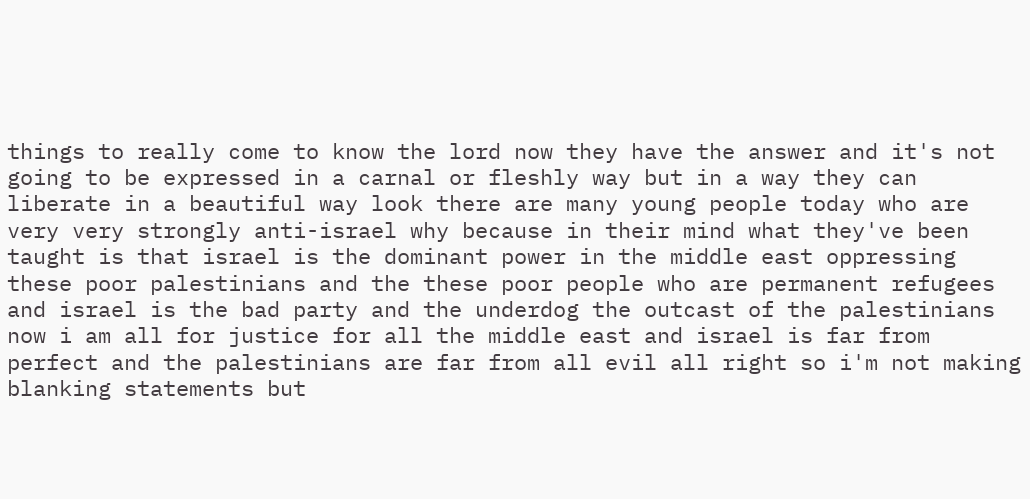things to really come to know the lord now they have the answer and it's not going to be expressed in a carnal or fleshly way but in a way they can liberate in a beautiful way look there are many young people today who are very very strongly anti-israel why because in their mind what they've been taught is that israel is the dominant power in the middle east oppressing these poor palestinians and the these poor people who are permanent refugees and israel is the bad party and the underdog the outcast of the palestinians now i am all for justice for all the middle east and israel is far from perfect and the palestinians are far from all evil all right so i'm not making blanking statements but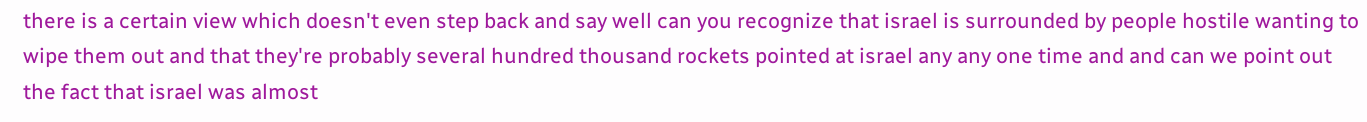there is a certain view which doesn't even step back and say well can you recognize that israel is surrounded by people hostile wanting to wipe them out and that they're probably several hundred thousand rockets pointed at israel any any one time and and can we point out the fact that israel was almost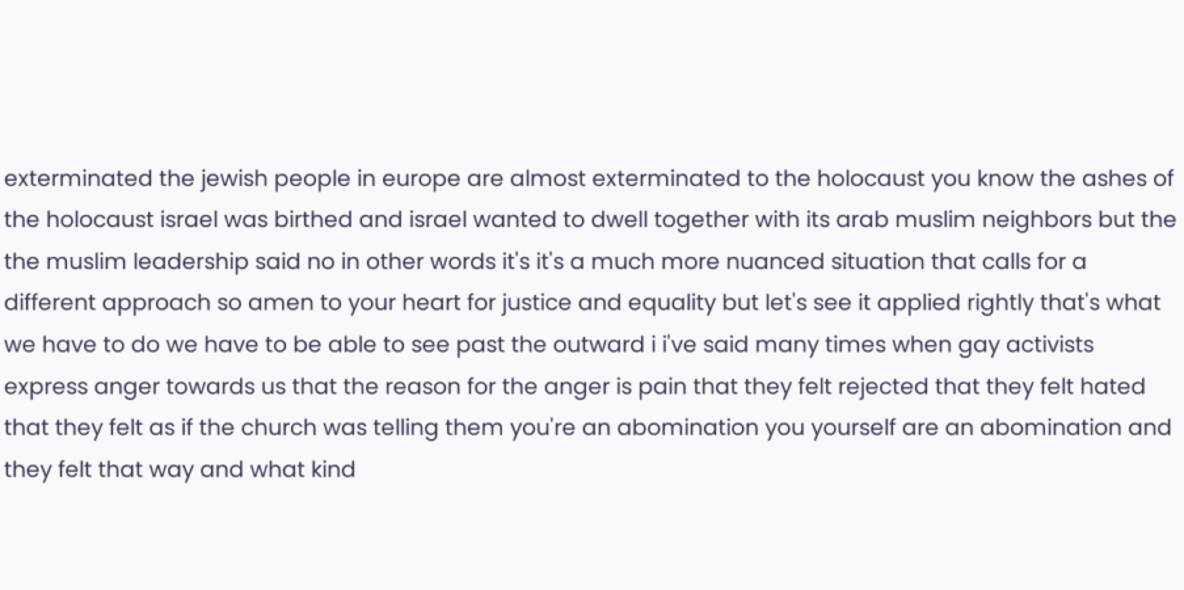exterminated the jewish people in europe are almost exterminated to the holocaust you know the ashes of the holocaust israel was birthed and israel wanted to dwell together with its arab muslim neighbors but the the muslim leadership said no in other words it's it's a much more nuanced situation that calls for a different approach so amen to your heart for justice and equality but let's see it applied rightly that's what we have to do we have to be able to see past the outward i i've said many times when gay activists express anger towards us that the reason for the anger is pain that they felt rejected that they felt hated that they felt as if the church was telling them you're an abomination you yourself are an abomination and they felt that way and what kind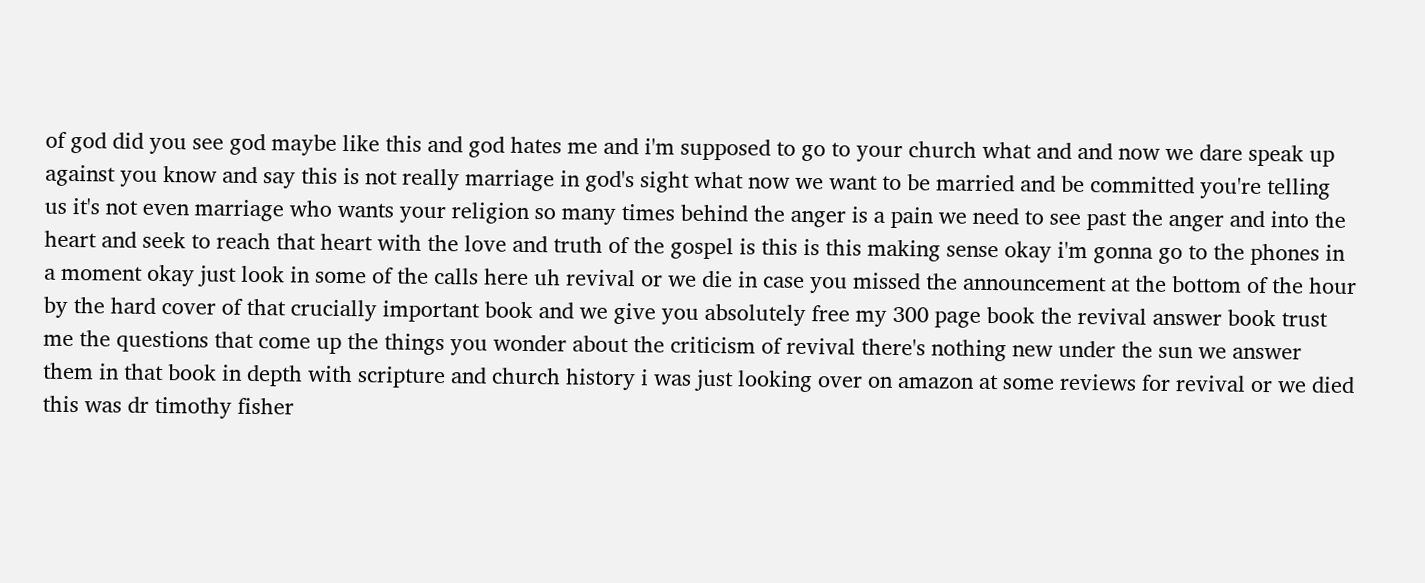of god did you see god maybe like this and god hates me and i'm supposed to go to your church what and and now we dare speak up against you know and say this is not really marriage in god's sight what now we want to be married and be committed you're telling us it's not even marriage who wants your religion so many times behind the anger is a pain we need to see past the anger and into the heart and seek to reach that heart with the love and truth of the gospel is this is this making sense okay i'm gonna go to the phones in a moment okay just look in some of the calls here uh revival or we die in case you missed the announcement at the bottom of the hour by the hard cover of that crucially important book and we give you absolutely free my 300 page book the revival answer book trust me the questions that come up the things you wonder about the criticism of revival there's nothing new under the sun we answer them in that book in depth with scripture and church history i was just looking over on amazon at some reviews for revival or we died this was dr timothy fisher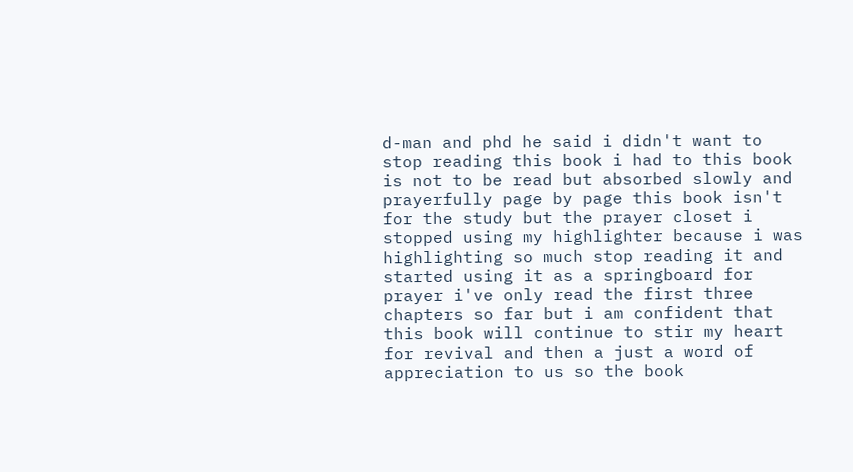d-man and phd he said i didn't want to stop reading this book i had to this book is not to be read but absorbed slowly and prayerfully page by page this book isn't for the study but the prayer closet i stopped using my highlighter because i was highlighting so much stop reading it and started using it as a springboard for prayer i've only read the first three chapters so far but i am confident that this book will continue to stir my heart for revival and then a just a word of appreciation to us so the book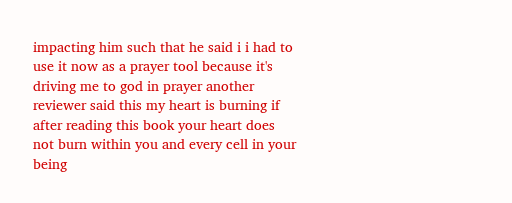impacting him such that he said i i had to use it now as a prayer tool because it's driving me to god in prayer another reviewer said this my heart is burning if after reading this book your heart does not burn within you and every cell in your being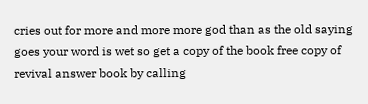cries out for more and more more god than as the old saying goes your word is wet so get a copy of the book free copy of revival answer book by calling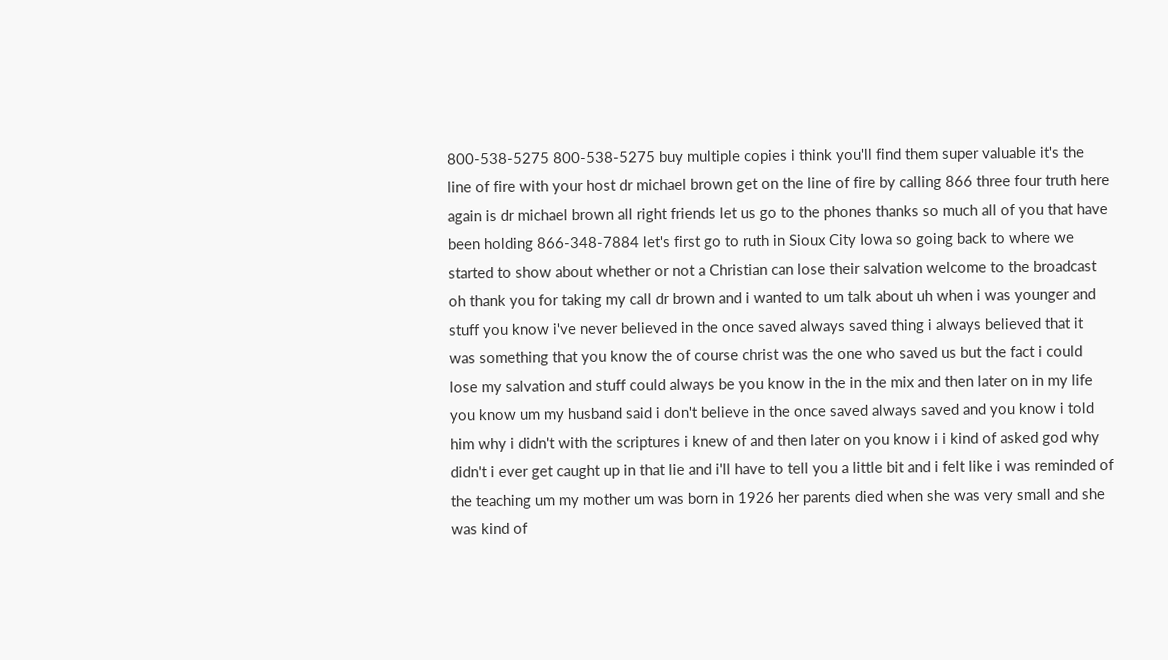800-538-5275 800-538-5275 buy multiple copies i think you'll find them super valuable it's the line of fire with your host dr michael brown get on the line of fire by calling 866 three four truth here again is dr michael brown all right friends let us go to the phones thanks so much all of you that have been holding 866-348-7884 let's first go to ruth in Sioux City Iowa so going back to where we started to show about whether or not a Christian can lose their salvation welcome to the broadcast oh thank you for taking my call dr brown and i wanted to um talk about uh when i was younger and stuff you know i've never believed in the once saved always saved thing i always believed that it was something that you know the of course christ was the one who saved us but the fact i could lose my salvation and stuff could always be you know in the in the mix and then later on in my life you know um my husband said i don't believe in the once saved always saved and you know i told him why i didn't with the scriptures i knew of and then later on you know i i kind of asked god why didn't i ever get caught up in that lie and i'll have to tell you a little bit and i felt like i was reminded of the teaching um my mother um was born in 1926 her parents died when she was very small and she was kind of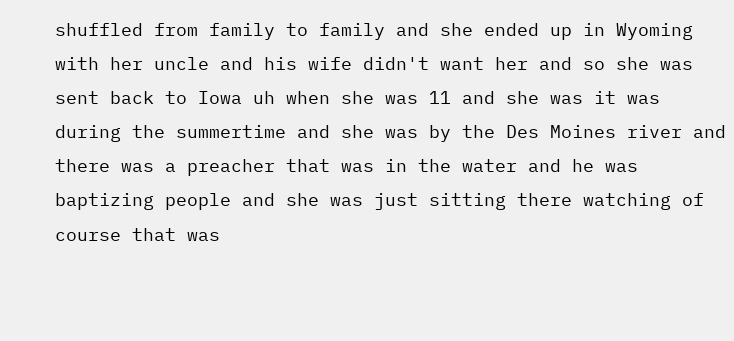shuffled from family to family and she ended up in Wyoming with her uncle and his wife didn't want her and so she was sent back to Iowa uh when she was 11 and she was it was during the summertime and she was by the Des Moines river and there was a preacher that was in the water and he was baptizing people and she was just sitting there watching of course that was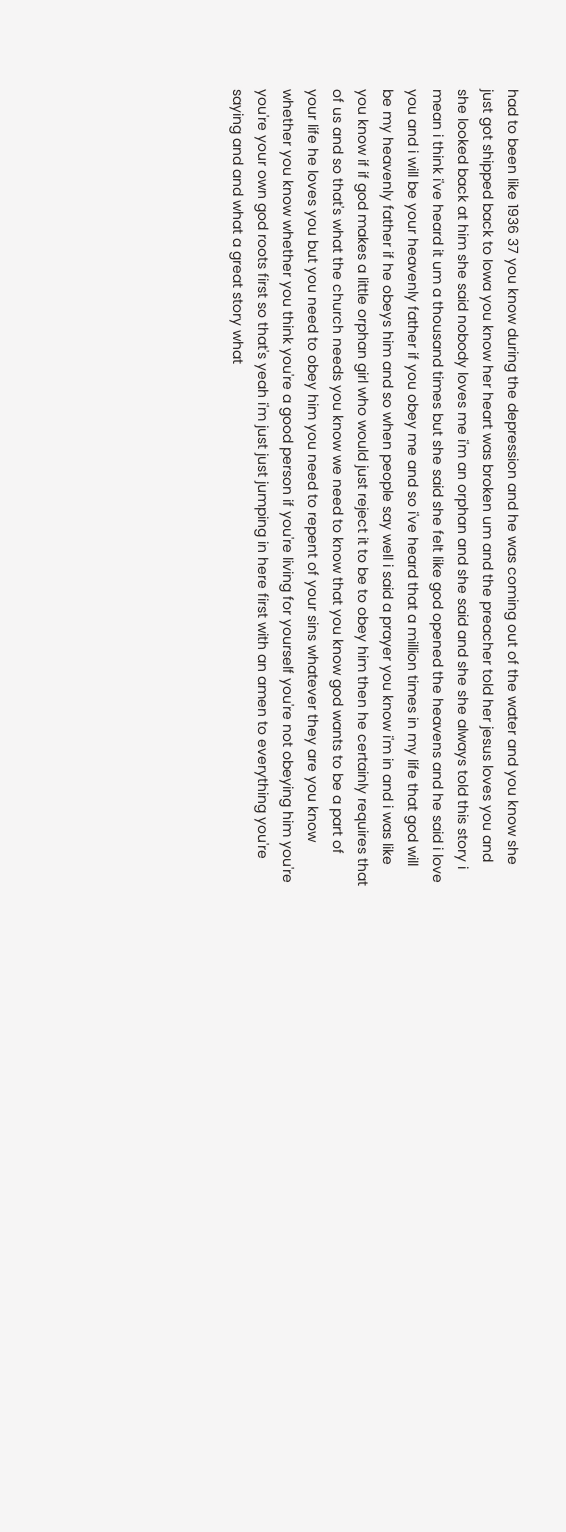had to been like 1936 37 you know during the depression and he was coming out of the water and you know she just got shipped back to Iowa you know her heart was broken um and the preacher told her jesus loves you and she looked back at him she said nobody loves me i'm an orphan and she said and she she always told this story i mean i think i've heard it um a thousand times but she said she felt like god opened the heavens and he said i love you and i will be your heavenly father if you obey me and so i've heard that a million times in my life that god will be my heavenly father if he obeys him and so when people say well i said a prayer you know i'm in and i was like you know if if god makes a little orphan girl who would just reject it to be to obey him then he certainly requires that of us and so that's what the church needs you know we need to know that you know god wants to be a part of your life he loves you but you need to obey him you need to repent of your sins whatever they are you know whether you know whether you think you're a good person if you're living for yourself you're not obeying him you're you're your own god roots first so that's yeah i'm just just jumping in here first with an amen to everything you're saying and and what a great story what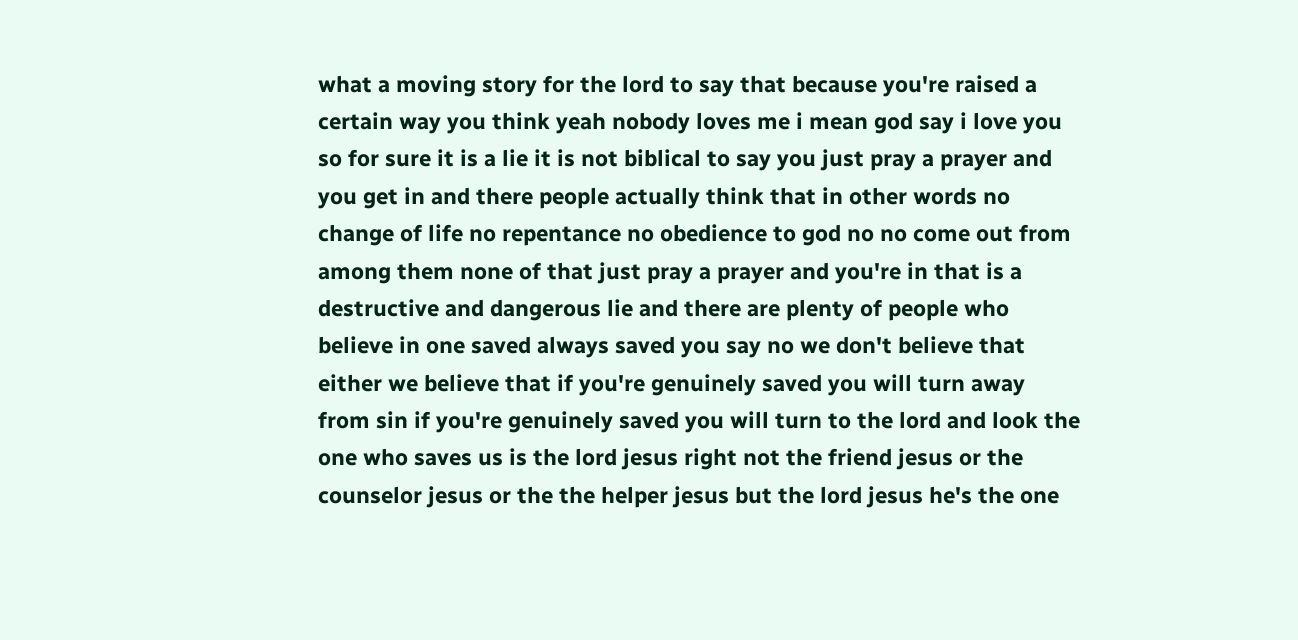what a moving story for the lord to say that because you're raised a certain way you think yeah nobody loves me i mean god say i love you so for sure it is a lie it is not biblical to say you just pray a prayer and you get in and there people actually think that in other words no change of life no repentance no obedience to god no no come out from among them none of that just pray a prayer and you're in that is a destructive and dangerous lie and there are plenty of people who believe in one saved always saved you say no we don't believe that either we believe that if you're genuinely saved you will turn away from sin if you're genuinely saved you will turn to the lord and look the one who saves us is the lord jesus right not the friend jesus or the counselor jesus or the the helper jesus but the lord jesus he's the one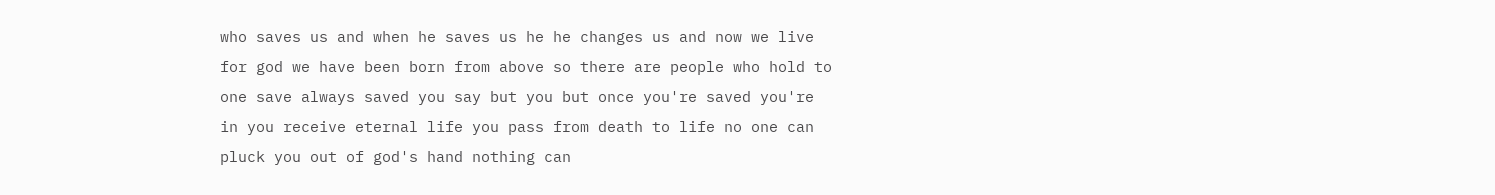who saves us and when he saves us he he changes us and now we live for god we have been born from above so there are people who hold to one save always saved you say but you but once you're saved you're in you receive eternal life you pass from death to life no one can pluck you out of god's hand nothing can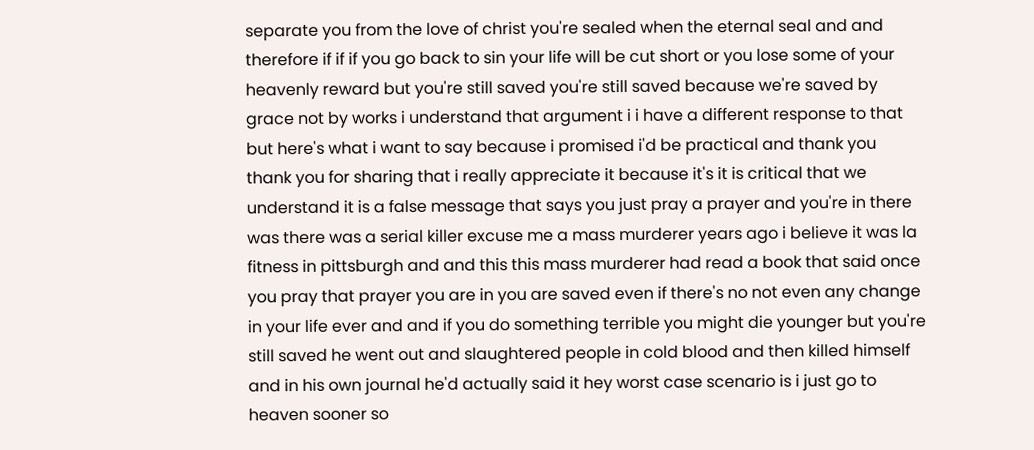separate you from the love of christ you're sealed when the eternal seal and and therefore if if if you go back to sin your life will be cut short or you lose some of your heavenly reward but you're still saved you're still saved because we're saved by grace not by works i understand that argument i i have a different response to that but here's what i want to say because i promised i'd be practical and thank you thank you for sharing that i really appreciate it because it's it is critical that we understand it is a false message that says you just pray a prayer and you're in there was there was a serial killer excuse me a mass murderer years ago i believe it was la fitness in pittsburgh and and this this mass murderer had read a book that said once you pray that prayer you are in you are saved even if there's no not even any change in your life ever and and if you do something terrible you might die younger but you're still saved he went out and slaughtered people in cold blood and then killed himself and in his own journal he'd actually said it hey worst case scenario is i just go to heaven sooner so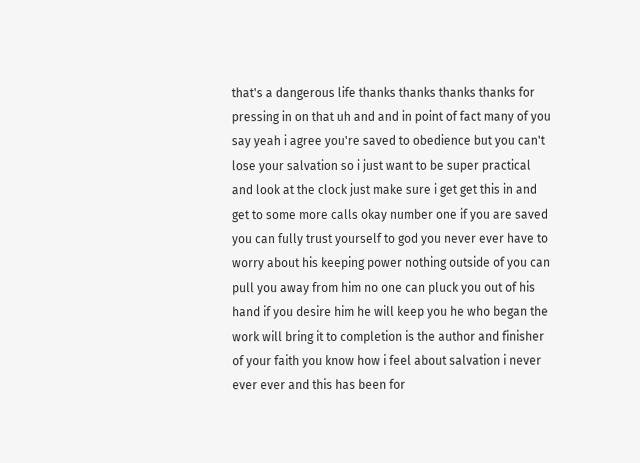that's a dangerous life thanks thanks thanks thanks for pressing in on that uh and and in point of fact many of you say yeah i agree you're saved to obedience but you can't lose your salvation so i just want to be super practical and look at the clock just make sure i get get this in and get to some more calls okay number one if you are saved you can fully trust yourself to god you never ever have to worry about his keeping power nothing outside of you can pull you away from him no one can pluck you out of his hand if you desire him he will keep you he who began the work will bring it to completion is the author and finisher of your faith you know how i feel about salvation i never ever ever and this has been for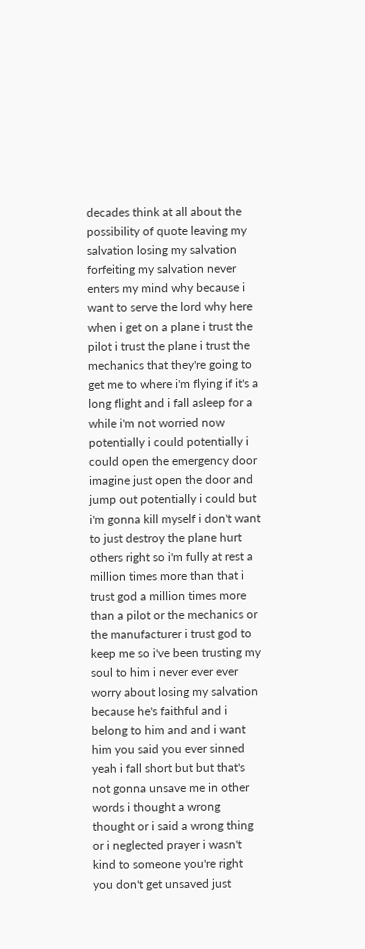decades think at all about the possibility of quote leaving my salvation losing my salvation forfeiting my salvation never enters my mind why because i want to serve the lord why here when i get on a plane i trust the pilot i trust the plane i trust the mechanics that they're going to get me to where i'm flying if it's a long flight and i fall asleep for a while i'm not worried now potentially i could potentially i could open the emergency door imagine just open the door and jump out potentially i could but i'm gonna kill myself i don't want to just destroy the plane hurt others right so i'm fully at rest a million times more than that i trust god a million times more than a pilot or the mechanics or the manufacturer i trust god to keep me so i've been trusting my soul to him i never ever ever worry about losing my salvation because he's faithful and i belong to him and and i want him you said you ever sinned yeah i fall short but but that's not gonna unsave me in other words i thought a wrong thought or i said a wrong thing or i neglected prayer i wasn't kind to someone you're right you don't get unsaved just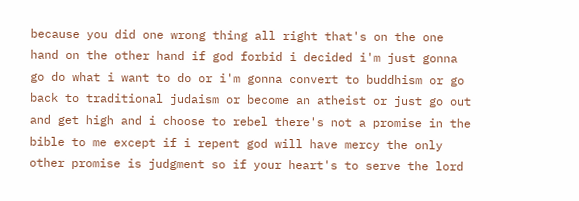because you did one wrong thing all right that's on the one hand on the other hand if god forbid i decided i'm just gonna go do what i want to do or i'm gonna convert to buddhism or go back to traditional judaism or become an atheist or just go out and get high and i choose to rebel there's not a promise in the bible to me except if i repent god will have mercy the only other promise is judgment so if your heart's to serve the lord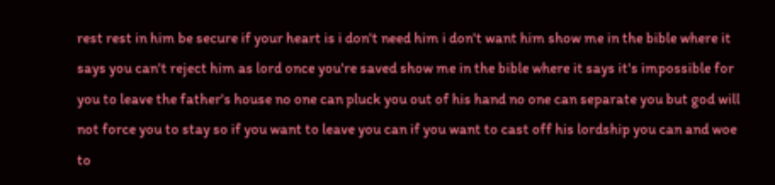rest rest in him be secure if your heart is i don't need him i don't want him show me in the bible where it says you can't reject him as lord once you're saved show me in the bible where it says it's impossible for you to leave the father's house no one can pluck you out of his hand no one can separate you but god will not force you to stay so if you want to leave you can if you want to cast off his lordship you can and woe to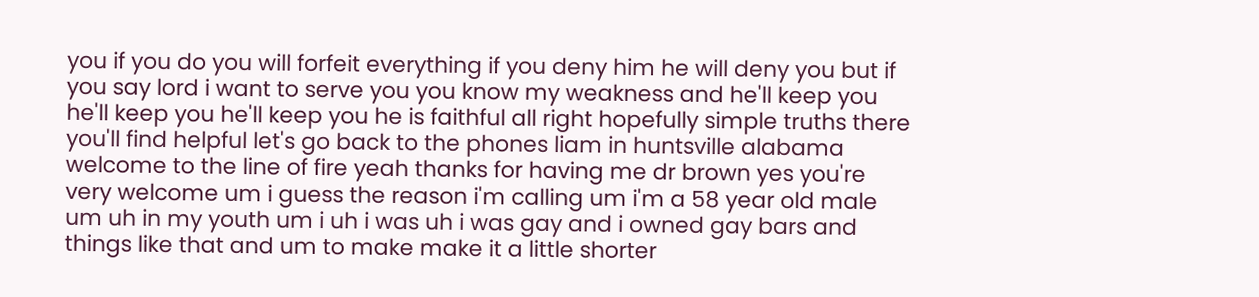you if you do you will forfeit everything if you deny him he will deny you but if you say lord i want to serve you you know my weakness and he'll keep you he'll keep you he'll keep you he is faithful all right hopefully simple truths there you'll find helpful let's go back to the phones liam in huntsville alabama welcome to the line of fire yeah thanks for having me dr brown yes you're very welcome um i guess the reason i'm calling um i'm a 58 year old male um uh in my youth um i uh i was uh i was gay and i owned gay bars and things like that and um to make make it a little shorter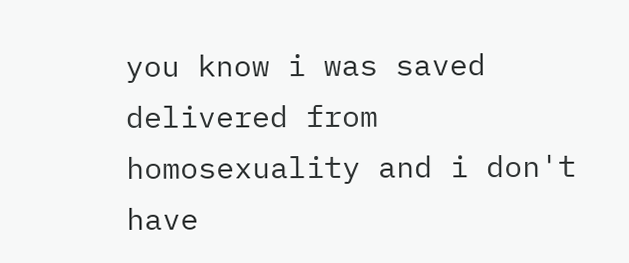you know i was saved delivered from homosexuality and i don't have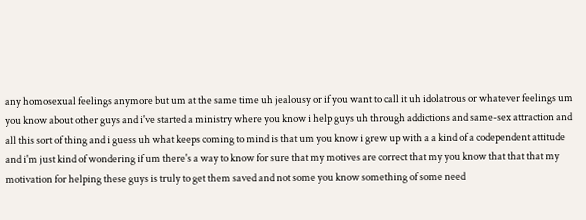any homosexual feelings anymore but um at the same time uh jealousy or if you want to call it uh idolatrous or whatever feelings um you know about other guys and i've started a ministry where you know i help guys uh through addictions and same-sex attraction and all this sort of thing and i guess uh what keeps coming to mind is that um you know i grew up with a a kind of a codependent attitude and i'm just kind of wondering if um there's a way to know for sure that my motives are correct that my you know that that that my motivation for helping these guys is truly to get them saved and not some you know something of some need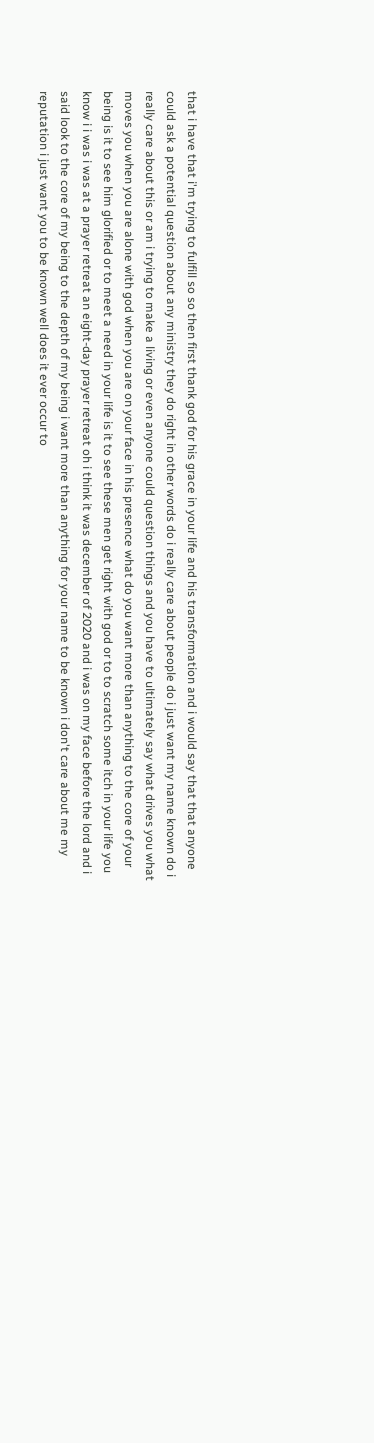that i have that i'm trying to fulfill so so then first thank god for his grace in your life and his transformation and i would say that that anyone could ask a potential question about any ministry they do right in other words do i really care about people do i just want my name known do i really care about this or am i trying to make a living or even anyone could question things and you have to ultimately say what drives you what moves you when you are alone with god when you are on your face in his presence what do you want more than anything to the core of your being is it to see him glorified or to meet a need in your life is it to see these men get right with god or to to scratch some itch in your life you know i i was i was at a prayer retreat an eight-day prayer retreat oh i think it was december of 2020 and i was on my face before the lord and i said look to the core of my being to the depth of my being i want more than anything for your name to be known i don't care about me my reputation i just want you to be known well does it ever occur to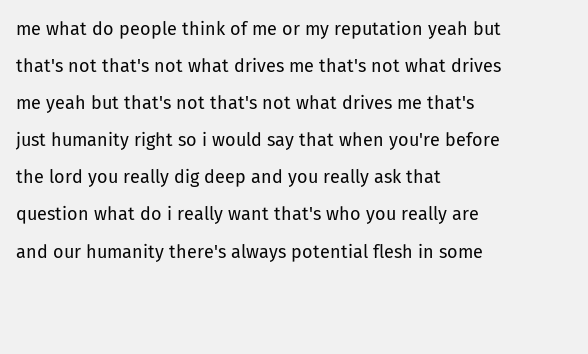me what do people think of me or my reputation yeah but that's not that's not what drives me that's not what drives me yeah but that's not that's not what drives me that's just humanity right so i would say that when you're before the lord you really dig deep and you really ask that question what do i really want that's who you really are and our humanity there's always potential flesh in some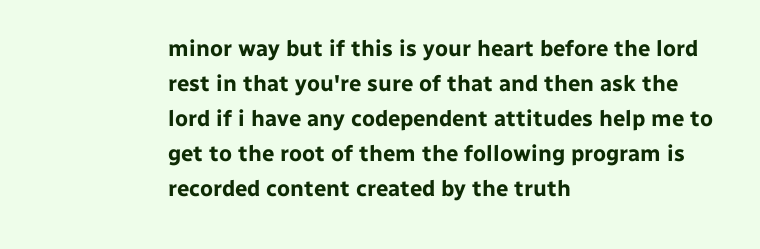minor way but if this is your heart before the lord rest in that you're sure of that and then ask the lord if i have any codependent attitudes help me to get to the root of them the following program is recorded content created by the truth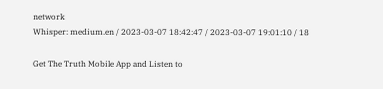network
Whisper: medium.en / 2023-03-07 18:42:47 / 2023-03-07 19:01:10 / 18

Get The Truth Mobile App and Listen to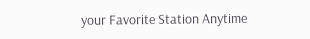your Favorite Station Anytime